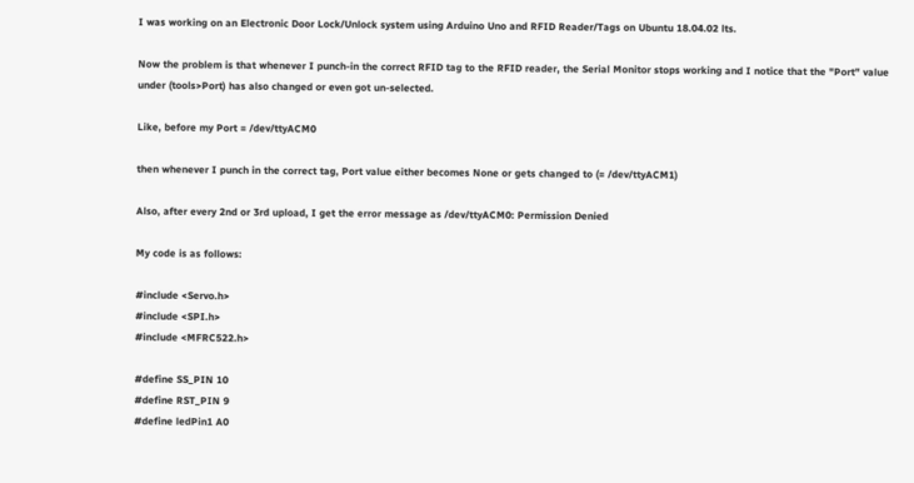I was working on an Electronic Door Lock/Unlock system using Arduino Uno and RFID Reader/Tags on Ubuntu 18.04.02 lts.

Now the problem is that whenever I punch-in the correct RFID tag to the RFID reader, the Serial Monitor stops working and I notice that the "Port" value under (tools>Port) has also changed or even got un-selected.

Like, before my Port = /dev/ttyACM0

then whenever I punch in the correct tag, Port value either becomes None or gets changed to (= /dev/ttyACM1)

Also, after every 2nd or 3rd upload, I get the error message as /dev/ttyACM0: Permission Denied

My code is as follows:

#include <Servo.h>
#include <SPI.h>
#include <MFRC522.h>

#define SS_PIN 10
#define RST_PIN 9
#define ledPin1 A0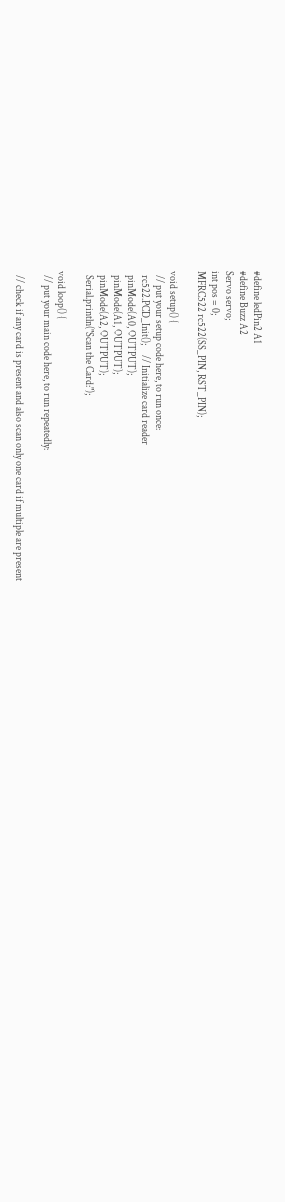#define ledPin2 A1
#define Buzz A2
Servo servo;
int pos = 0;
MFRC522 rc522(SS_PIN, RST_PIN);

void setup() {
  // put your setup code here, to run once:
  rc522.PCD_Init();     // Initialize card reader
  pinMode(A0, OUTPUT);
  pinMode(A1, OUTPUT);
  pinMode(A2, OUTPUT);
  Serial.println("Scan the Card:");

void loop() {
  // put your main code here, to run repeatedly:

  // check if any card is present and also scan only one card if multiple are present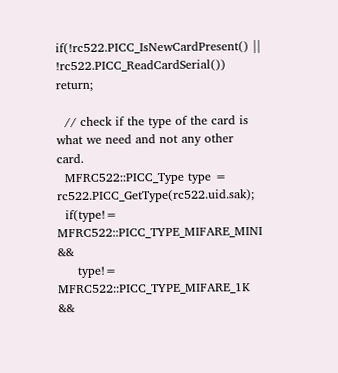if(!rc522.PICC_IsNewCardPresent() || !rc522.PICC_ReadCardSerial())  return;

  // check if the type of the card is what we need and not any other card.
  MFRC522::PICC_Type type = rc522.PICC_GetType(rc522.uid.sak);
  if(type!= MFRC522::PICC_TYPE_MIFARE_MINI &&
     type!= MFRC522::PICC_TYPE_MIFARE_1K &&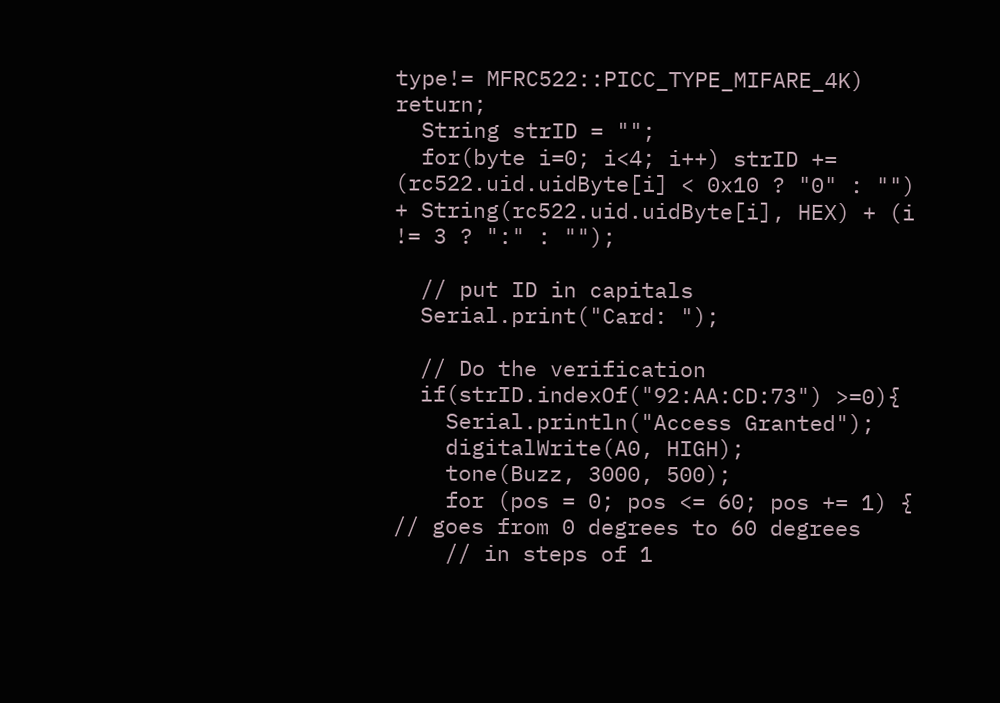type!= MFRC522::PICC_TYPE_MIFARE_4K) return;
  String strID = "";
  for(byte i=0; i<4; i++) strID += (rc522.uid.uidByte[i] < 0x10 ? "0" : "") + String(rc522.uid.uidByte[i], HEX) + (i != 3 ? ":" : "");

  // put ID in capitals
  Serial.print("Card: ");

  // Do the verification
  if(strID.indexOf("92:AA:CD:73") >=0){
    Serial.println("Access Granted");
    digitalWrite(A0, HIGH);
    tone(Buzz, 3000, 500);
    for (pos = 0; pos <= 60; pos += 1) {  // goes from 0 degrees to 60 degrees
    // in steps of 1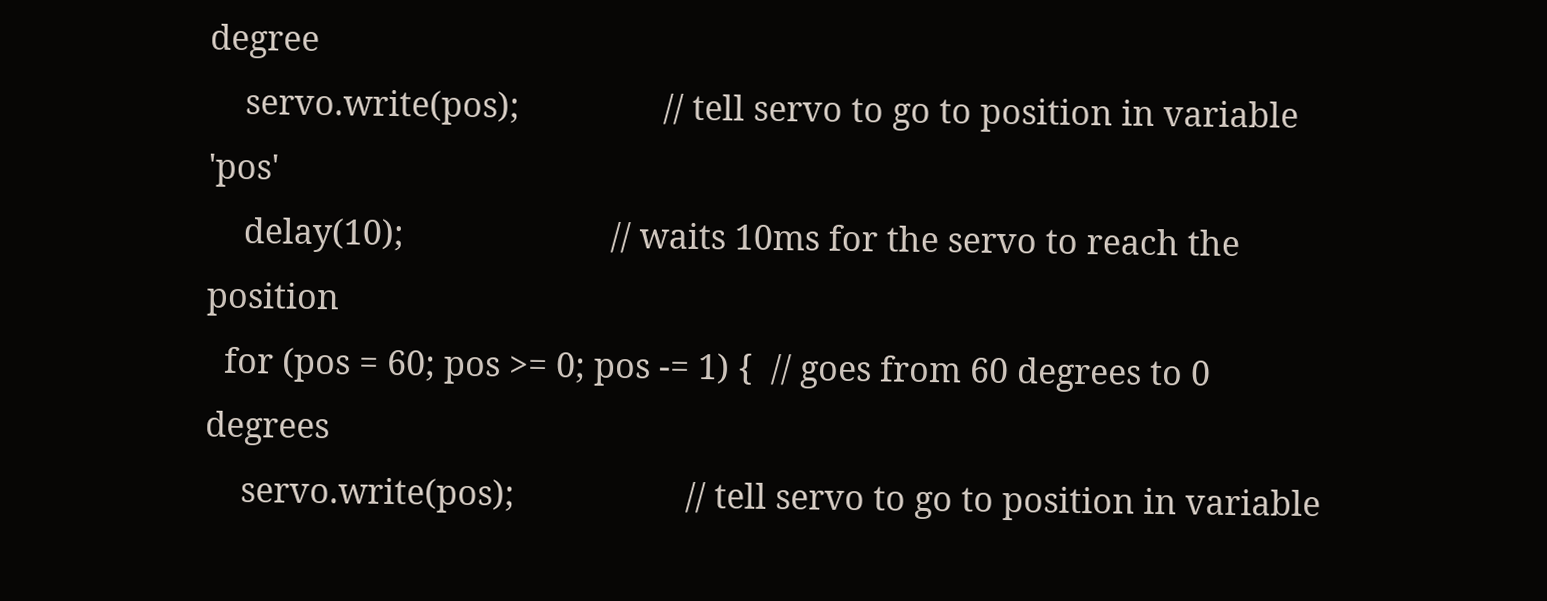degree
    servo.write(pos);                // tell servo to go to position in variable 'pos'
    delay(10);                       // waits 10ms for the servo to reach the position
  for (pos = 60; pos >= 0; pos -= 1) {  // goes from 60 degrees to 0 degrees
    servo.write(pos);                   // tell servo to go to position in variable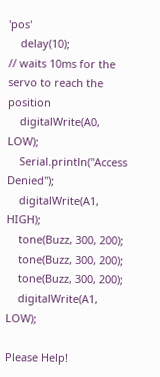'pos'
    delay(10);                          // waits 10ms for the servo to reach the position
    digitalWrite(A0, LOW);
    Serial.println("Access Denied");
    digitalWrite(A1, HIGH);
    tone(Buzz, 300, 200);
    tone(Buzz, 300, 200);
    tone(Buzz, 300, 200);
    digitalWrite(A1, LOW);

Please Help!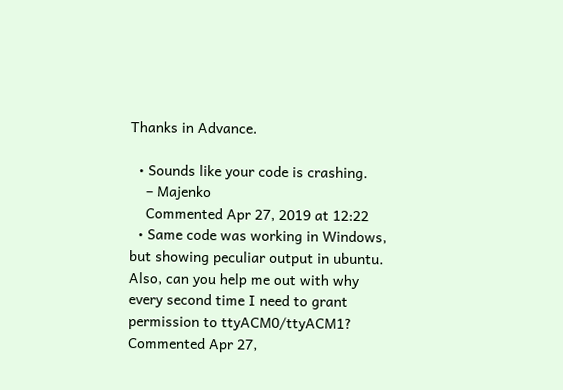Thanks in Advance.

  • Sounds like your code is crashing.
    – Majenko
    Commented Apr 27, 2019 at 12:22
  • Same code was working in Windows, but showing peculiar output in ubuntu. Also, can you help me out with why every second time I need to grant permission to ttyACM0/ttyACM1? Commented Apr 27,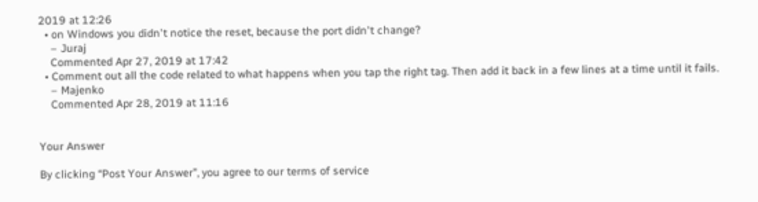2019 at 12:26
  • on Windows you didn't notice the reset, because the port didn't change?
    – Juraj
    Commented Apr 27, 2019 at 17:42
  • Comment out all the code related to what happens when you tap the right tag. Then add it back in a few lines at a time until it fails.
    – Majenko
    Commented Apr 28, 2019 at 11:16


Your Answer

By clicking “Post Your Answer”, you agree to our terms of service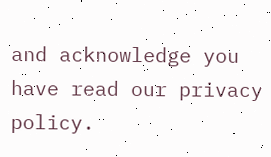and acknowledge you have read our privacy policy.